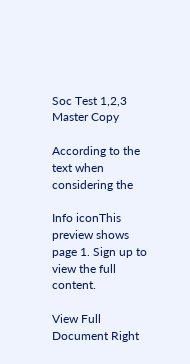Soc Test 1,2,3 Master Copy

According to the text when considering the

Info iconThis preview shows page 1. Sign up to view the full content.

View Full Document Right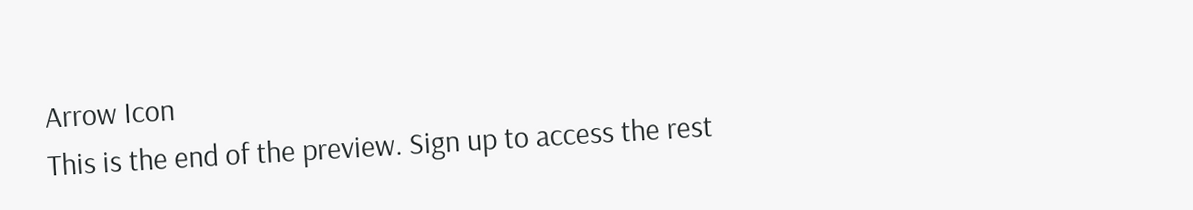Arrow Icon
This is the end of the preview. Sign up to access the rest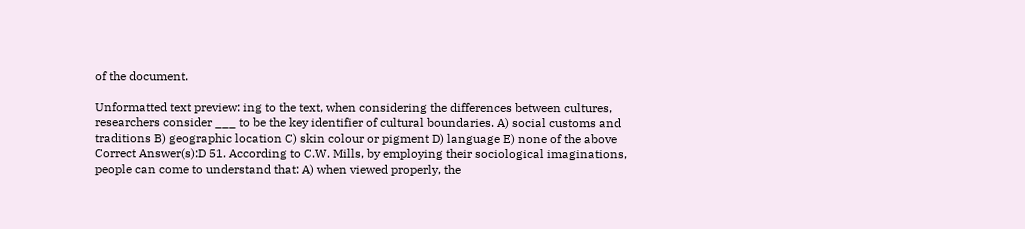of the document.

Unformatted text preview: ing to the text, when considering the differences between cultures, researchers consider ___ to be the key identifier of cultural boundaries. A) social customs and traditions B) geographic location C) skin colour or pigment D) language E) none of the above Correct Answer(s):D 51. According to C.W. Mills, by employing their sociological imaginations, people can come to understand that: A) when viewed properly, the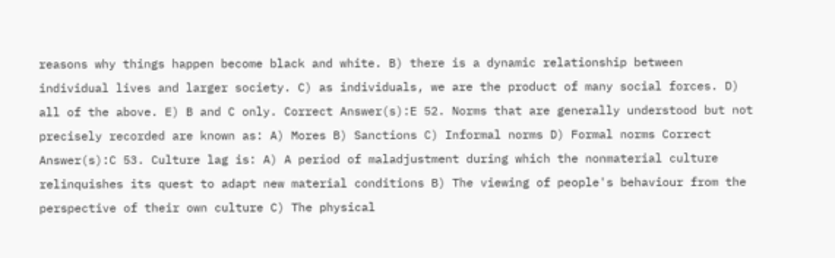reasons why things happen become black and white. B) there is a dynamic relationship between individual lives and larger society. C) as individuals, we are the product of many social forces. D) all of the above. E) B and C only. Correct Answer(s):E 52. Norms that are generally understood but not precisely recorded are known as: A) Mores B) Sanctions C) Informal norms D) Formal norms Correct Answer(s):C 53. Culture lag is: A) A period of maladjustment during which the nonmaterial culture relinquishes its quest to adapt new material conditions B) The viewing of people's behaviour from the perspective of their own culture C) The physical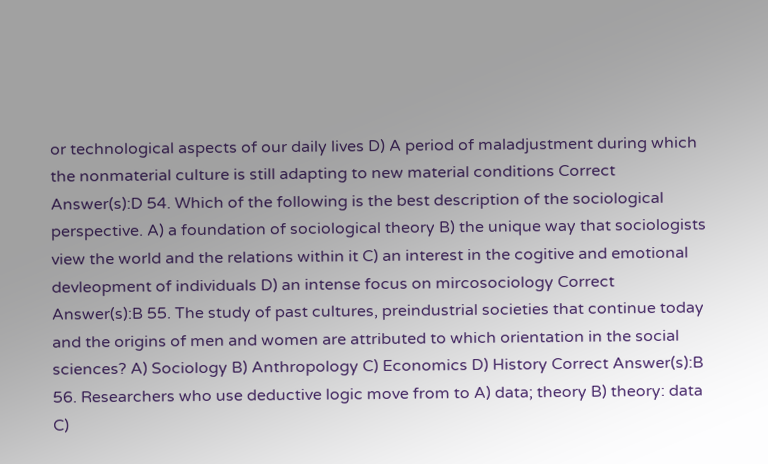or technological aspects of our daily lives D) A period of maladjustment during which the nonmaterial culture is still adapting to new material conditions Correct Answer(s):D 54. Which of the following is the best description of the sociological perspective. A) a foundation of sociological theory B) the unique way that sociologists view the world and the relations within it C) an interest in the cogitive and emotional devleopment of individuals D) an intense focus on mircosociology Correct Answer(s):B 55. The study of past cultures, preindustrial societies that continue today and the origins of men and women are attributed to which orientation in the social sciences? A) Sociology B) Anthropology C) Economics D) History Correct Answer(s):B 56. Researchers who use deductive logic move from to A) data; theory B) theory: data C)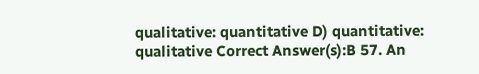qualitative: quantitative D) quantitative: qualitative Correct Answer(s):B 57. An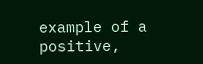example of a positive,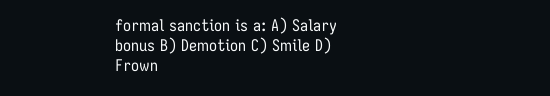formal sanction is a: A) Salary bonus B) Demotion C) Smile D) Frown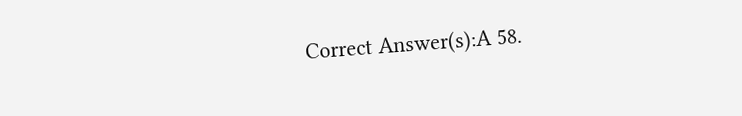Correct Answer(s):A 58.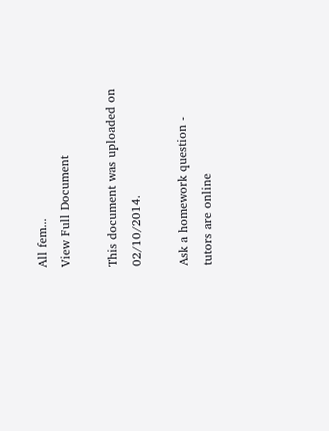All fem...
View Full Document

This document was uploaded on 02/10/2014.

Ask a homework question - tutors are online